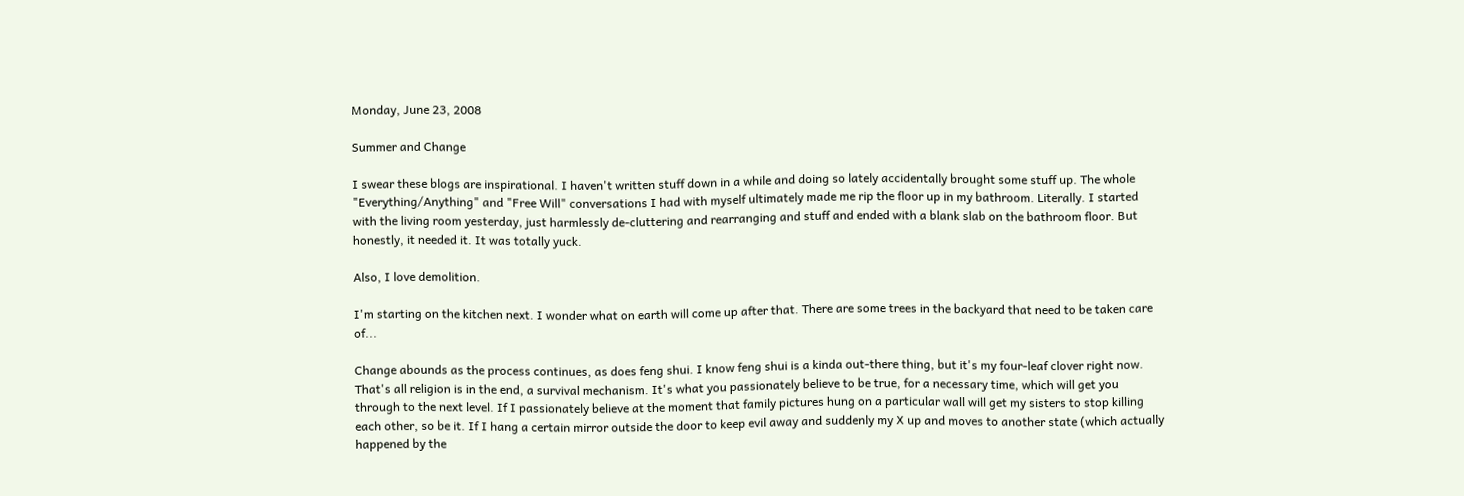Monday, June 23, 2008

Summer and Change

I swear these blogs are inspirational. I haven't written stuff down in a while and doing so lately accidentally brought some stuff up. The whole "Everything/Anything" and "Free Will" conversations I had with myself ultimately made me rip the floor up in my bathroom. Literally. I started with the living room yesterday, just harmlessly de-cluttering and rearranging and stuff and ended with a blank slab on the bathroom floor. But honestly, it needed it. It was totally yuck.

Also, I love demolition.

I'm starting on the kitchen next. I wonder what on earth will come up after that. There are some trees in the backyard that need to be taken care of...

Change abounds as the process continues, as does feng shui. I know feng shui is a kinda out-there thing, but it's my four-leaf clover right now. That's all religion is in the end, a survival mechanism. It's what you passionately believe to be true, for a necessary time, which will get you through to the next level. If I passionately believe at the moment that family pictures hung on a particular wall will get my sisters to stop killing each other, so be it. If I hang a certain mirror outside the door to keep evil away and suddenly my X up and moves to another state (which actually happened by the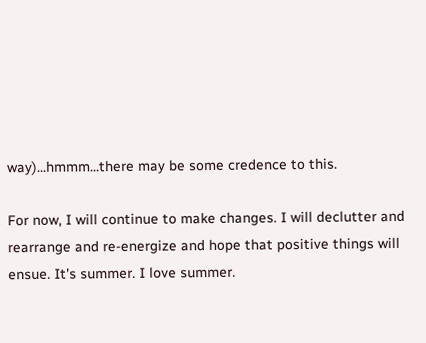way)...hmmm...there may be some credence to this.

For now, I will continue to make changes. I will declutter and rearrange and re-energize and hope that positive things will ensue. It's summer. I love summer.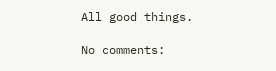All good things.

No comments: